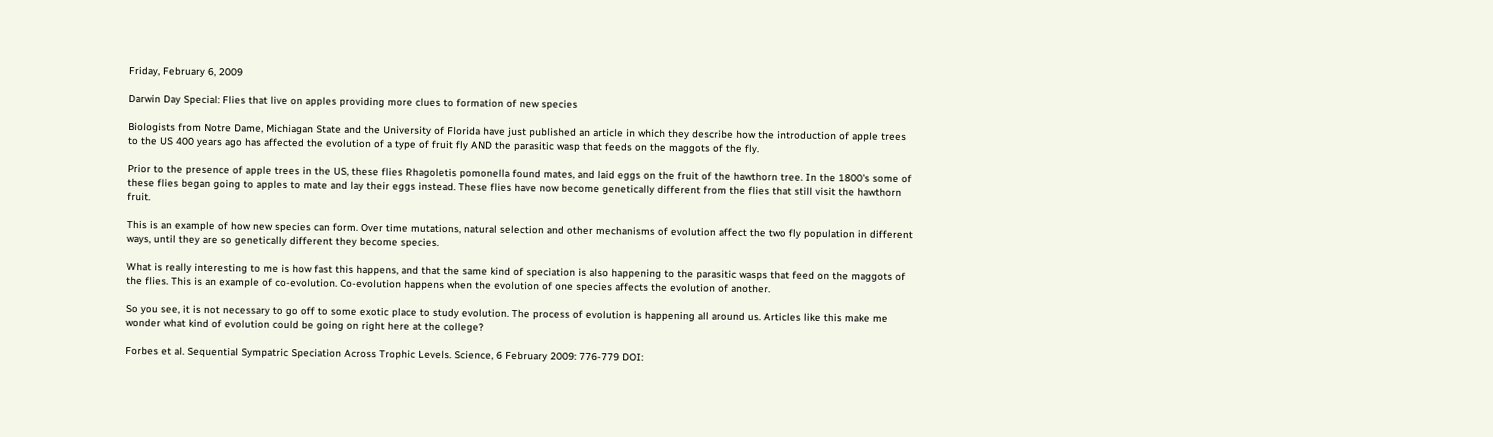Friday, February 6, 2009

Darwin Day Special: Flies that live on apples providing more clues to formation of new species

Biologists from Notre Dame, Michiagan State and the University of Florida have just published an article in which they describe how the introduction of apple trees to the US 400 years ago has affected the evolution of a type of fruit fly AND the parasitic wasp that feeds on the maggots of the fly.

Prior to the presence of apple trees in the US, these flies Rhagoletis pomonella found mates, and laid eggs on the fruit of the hawthorn tree. In the 1800's some of these flies began going to apples to mate and lay their eggs instead. These flies have now become genetically different from the flies that still visit the hawthorn fruit.

This is an example of how new species can form. Over time mutations, natural selection and other mechanisms of evolution affect the two fly population in different ways, until they are so genetically different they become species.

What is really interesting to me is how fast this happens, and that the same kind of speciation is also happening to the parasitic wasps that feed on the maggots of the flies. This is an example of co-evolution. Co-evolution happens when the evolution of one species affects the evolution of another.

So you see, it is not necessary to go off to some exotic place to study evolution. The process of evolution is happening all around us. Articles like this make me wonder what kind of evolution could be going on right here at the college?

Forbes et al. Sequential Sympatric Speciation Across Trophic Levels. Science, 6 February 2009: 776-779 DOI: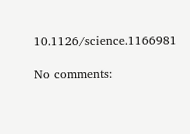10.1126/science.1166981

No comments: